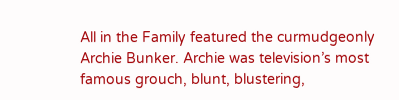All in the Family featured the curmudgeonly Archie Bunker. Archie was television’s most famous grouch, blunt, blustering,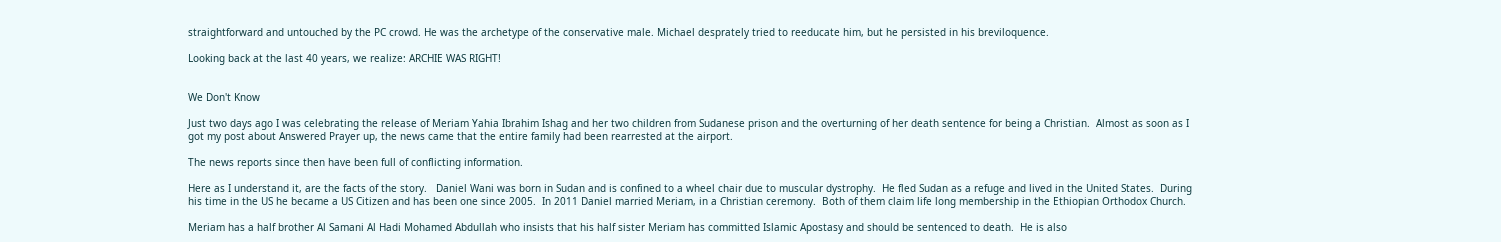straightforward and untouched by the PC crowd. He was the archetype of the conservative male. Michael desprately tried to reeducate him, but he persisted in his breviloquence.

Looking back at the last 40 years, we realize: ARCHIE WAS RIGHT!


We Don't Know

Just two days ago I was celebrating the release of Meriam Yahia Ibrahim Ishag and her two children from Sudanese prison and the overturning of her death sentence for being a Christian.  Almost as soon as I got my post about Answered Prayer up, the news came that the entire family had been rearrested at the airport.

The news reports since then have been full of conflicting information.

Here as I understand it, are the facts of the story.   Daniel Wani was born in Sudan and is confined to a wheel chair due to muscular dystrophy.  He fled Sudan as a refuge and lived in the United States.  During his time in the US he became a US Citizen and has been one since 2005.  In 2011 Daniel married Meriam, in a Christian ceremony.  Both of them claim life long membership in the Ethiopian Orthodox Church.

Meriam has a half brother Al Samani Al Hadi Mohamed Abdullah who insists that his half sister Meriam has committed Islamic Apostasy and should be sentenced to death.  He is also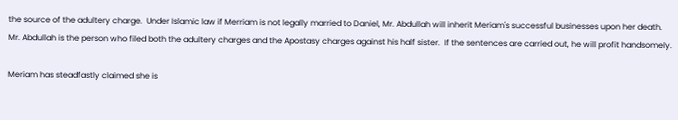the source of the adultery charge.  Under Islamic law if Merriam is not legally married to Daniel, Mr. Abdullah will inherit Meriam's successful businesses upon her death.  Mr. Abdullah is the person who filed both the adultery charges and the Apostasy charges against his half sister.  If the sentences are carried out, he will profit handsomely.

Meriam has steadfastly claimed she is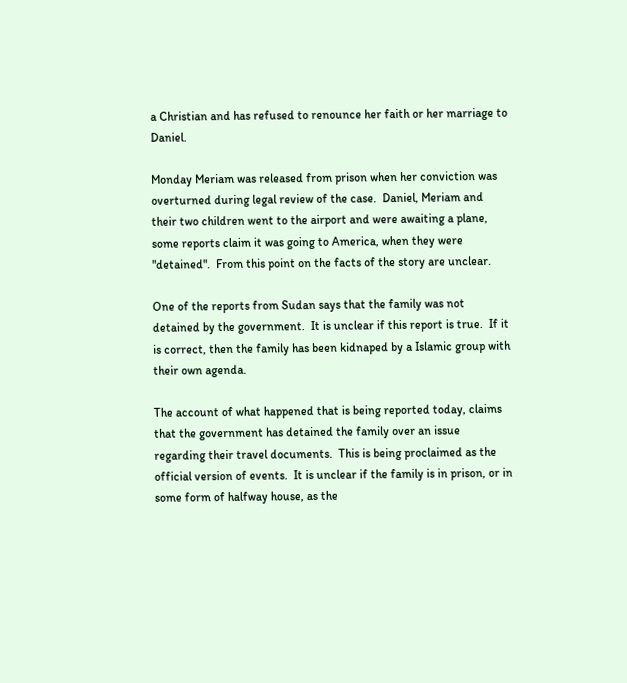a Christian and has refused to renounce her faith or her marriage to Daniel.

Monday Meriam was released from prison when her conviction was overturned during legal review of the case.  Daniel, Meriam and their two children went to the airport and were awaiting a plane, some reports claim it was going to America, when they were "detained".  From this point on the facts of the story are unclear.

One of the reports from Sudan says that the family was not detained by the government.  It is unclear if this report is true.  If it is correct, then the family has been kidnaped by a Islamic group with their own agenda.

The account of what happened that is being reported today, claims that the government has detained the family over an issue regarding their travel documents.  This is being proclaimed as the official version of events.  It is unclear if the family is in prison, or in some form of halfway house, as the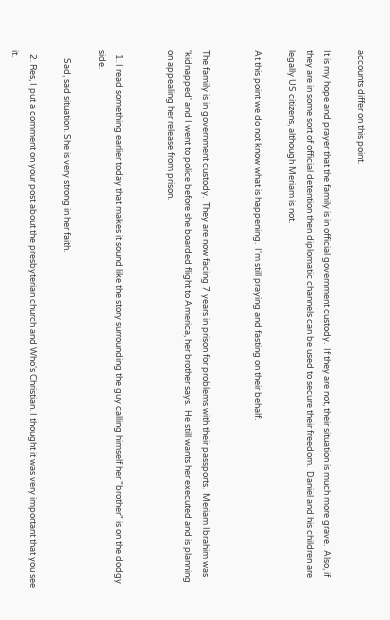accounts differ on this point.

It is my hope and prayer that the family is in official government custody.  If they are not, their situation is much more grave.  Also, if they are in some sort of official detention then diplomatic channels can be used to secure their freedom.  Daniel and his children are legally US citizens, although Meriam is not.

At this point we do not know what is happening.  I'm still praying and fasting on their behalf.


The family is in government custody.  They are now facing 7 years in prison for problems with their passports.  Meriam Ibrahim was 'kidnapped' and I went to police before she boarded flight to America, her brother says.  He still wants her executed and is planning on appealing her release from prison.


  1. I read something earlier today that makes it sound like the story surrounding the guy calling himself her "brother" is on the dodgy side.

    Sad, sad situation. She is very strong in her faith.

  2. Res, I put a comment on your post about the presbyterian church and Who's Christian. I thought it was very important that you see it.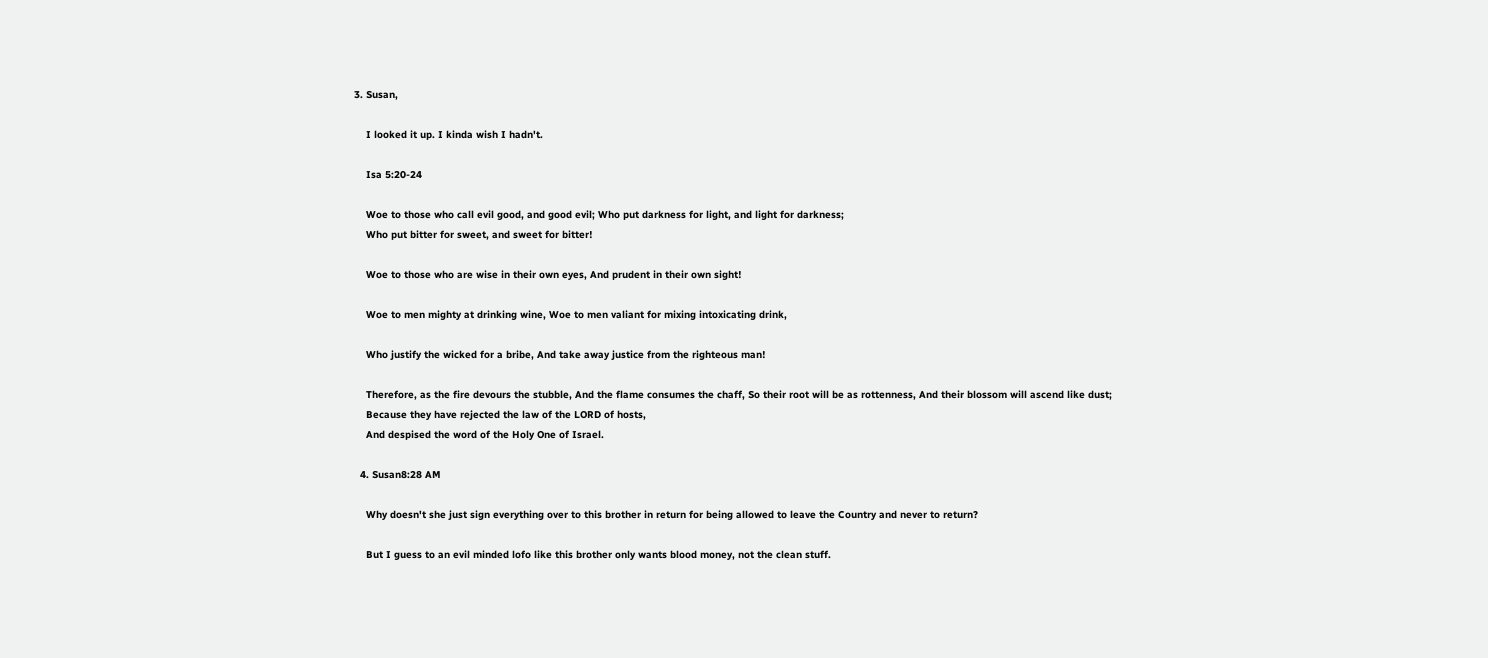3. Susan,

    I looked it up. I kinda wish I hadn't.

    Isa 5:20-24

    Woe to those who call evil good, and good evil; Who put darkness for light, and light for darkness;
    Who put bitter for sweet, and sweet for bitter!

    Woe to those who are wise in their own eyes, And prudent in their own sight!

    Woe to men mighty at drinking wine, Woe to men valiant for mixing intoxicating drink,

    Who justify the wicked for a bribe, And take away justice from the righteous man!

    Therefore, as the fire devours the stubble, And the flame consumes the chaff, So their root will be as rottenness, And their blossom will ascend like dust;
    Because they have rejected the law of the LORD of hosts,
    And despised the word of the Holy One of Israel.

  4. Susan8:28 AM

    Why doesn't she just sign everything over to this brother in return for being allowed to leave the Country and never to return?

    But I guess to an evil minded lofo like this brother only wants blood money, not the clean stuff.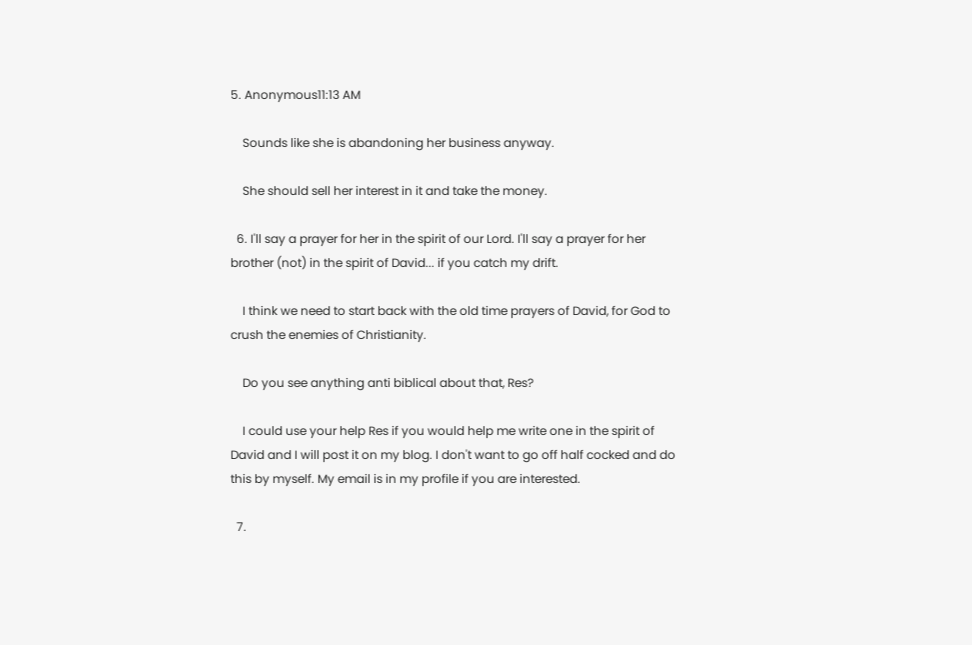5. Anonymous11:13 AM

    Sounds like she is abandoning her business anyway.

    She should sell her interest in it and take the money.

  6. I'll say a prayer for her in the spirit of our Lord. I'll say a prayer for her brother (not) in the spirit of David... if you catch my drift.

    I think we need to start back with the old time prayers of David, for God to crush the enemies of Christianity.

    Do you see anything anti biblical about that, Res?

    I could use your help Res if you would help me write one in the spirit of David and I will post it on my blog. I don't want to go off half cocked and do this by myself. My email is in my profile if you are interested.

  7.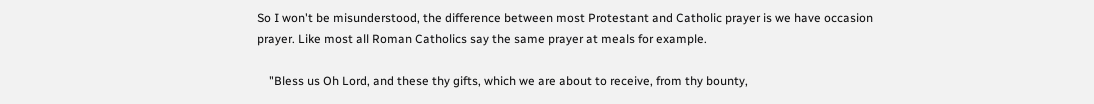So I won't be misunderstood, the difference between most Protestant and Catholic prayer is we have occasion prayer. Like most all Roman Catholics say the same prayer at meals for example.

    "Bless us Oh Lord, and these thy gifts, which we are about to receive, from thy bounty,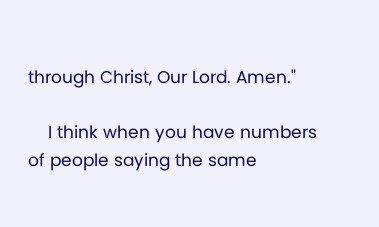through Christ, Our Lord. Amen."

    I think when you have numbers of people saying the same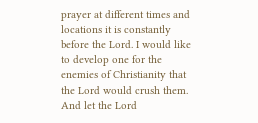prayer at different times and locations it is constantly before the Lord. I would like to develop one for the enemies of Christianity that the Lord would crush them. And let the Lord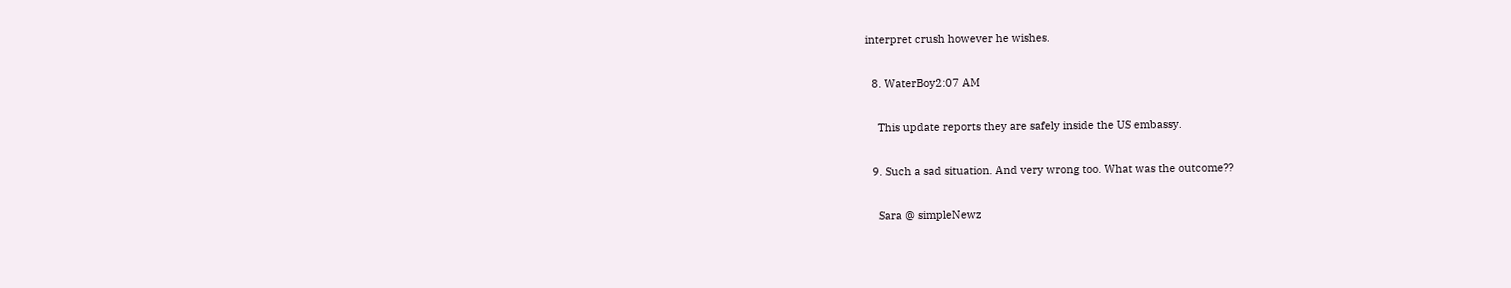interpret crush however he wishes.

  8. WaterBoy2:07 AM

    This update reports they are safely inside the US embassy.

  9. Such a sad situation. And very wrong too. What was the outcome??

    Sara @ simpleNewz